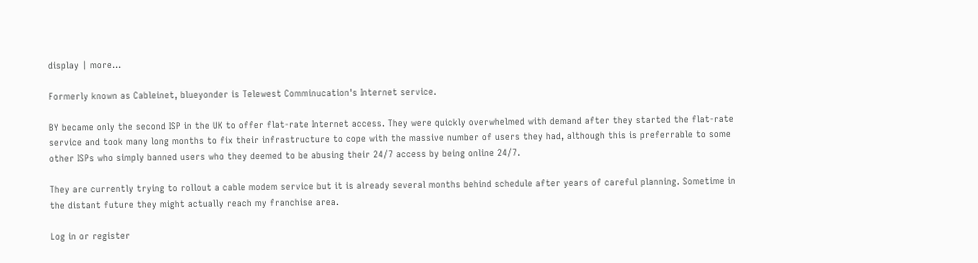display | more...

Formerly known as Cableinet, blueyonder is Telewest Comminucation's Internet service.

BY became only the second ISP in the UK to offer flat-rate Internet access. They were quickly overwhelmed with demand after they started the flat-rate service and took many long months to fix their infrastructure to cope with the massive number of users they had, although this is preferrable to some other ISPs who simply banned users who they deemed to be abusing their 24/7 access by being online 24/7.

They are currently trying to rollout a cable modem service but it is already several months behind schedule after years of careful planning. Sometime in the distant future they might actually reach my franchise area.

Log in or register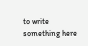to write something here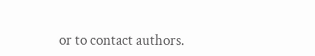or to contact authors.